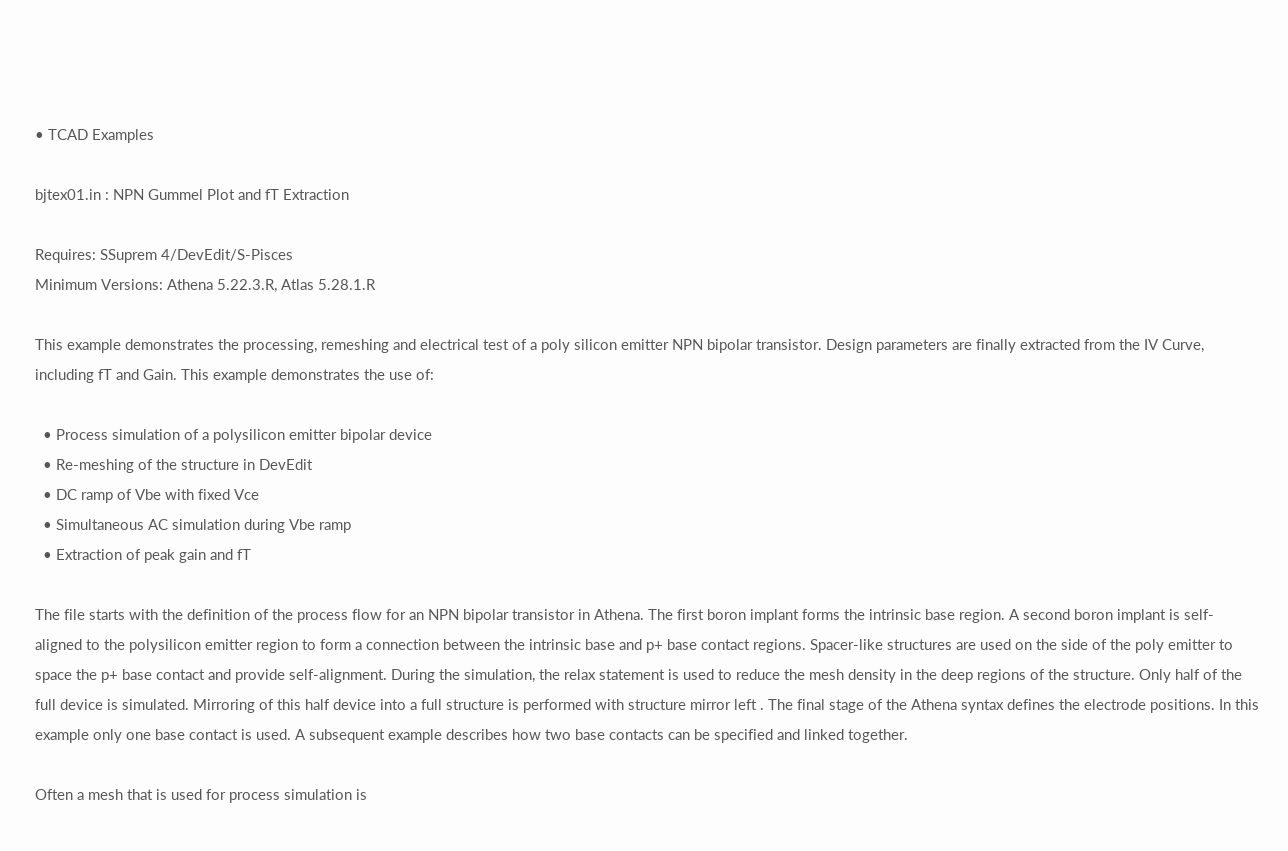• TCAD Examples

bjtex01.in : NPN Gummel Plot and fT Extraction

Requires: SSuprem 4/DevEdit/S-Pisces
Minimum Versions: Athena 5.22.3.R, Atlas 5.28.1.R

This example demonstrates the processing, remeshing and electrical test of a poly silicon emitter NPN bipolar transistor. Design parameters are finally extracted from the IV Curve, including fT and Gain. This example demonstrates the use of:

  • Process simulation of a polysilicon emitter bipolar device
  • Re-meshing of the structure in DevEdit
  • DC ramp of Vbe with fixed Vce
  • Simultaneous AC simulation during Vbe ramp
  • Extraction of peak gain and fT

The file starts with the definition of the process flow for an NPN bipolar transistor in Athena. The first boron implant forms the intrinsic base region. A second boron implant is self-aligned to the polysilicon emitter region to form a connection between the intrinsic base and p+ base contact regions. Spacer-like structures are used on the side of the poly emitter to space the p+ base contact and provide self-alignment. During the simulation, the relax statement is used to reduce the mesh density in the deep regions of the structure. Only half of the full device is simulated. Mirroring of this half device into a full structure is performed with structure mirror left . The final stage of the Athena syntax defines the electrode positions. In this example only one base contact is used. A subsequent example describes how two base contacts can be specified and linked together.

Often a mesh that is used for process simulation is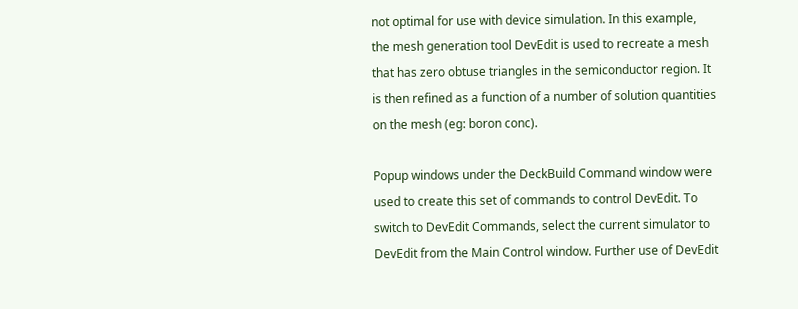not optimal for use with device simulation. In this example, the mesh generation tool DevEdit is used to recreate a mesh that has zero obtuse triangles in the semiconductor region. It is then refined as a function of a number of solution quantities on the mesh (eg: boron conc).

Popup windows under the DeckBuild Command window were used to create this set of commands to control DevEdit. To switch to DevEdit Commands, select the current simulator to DevEdit from the Main Control window. Further use of DevEdit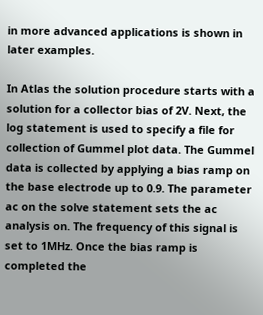in more advanced applications is shown in later examples.

In Atlas the solution procedure starts with a solution for a collector bias of 2V. Next, the log statement is used to specify a file for collection of Gummel plot data. The Gummel data is collected by applying a bias ramp on the base electrode up to 0.9. The parameter ac on the solve statement sets the ac analysis on. The frequency of this signal is set to 1MHz. Once the bias ramp is completed the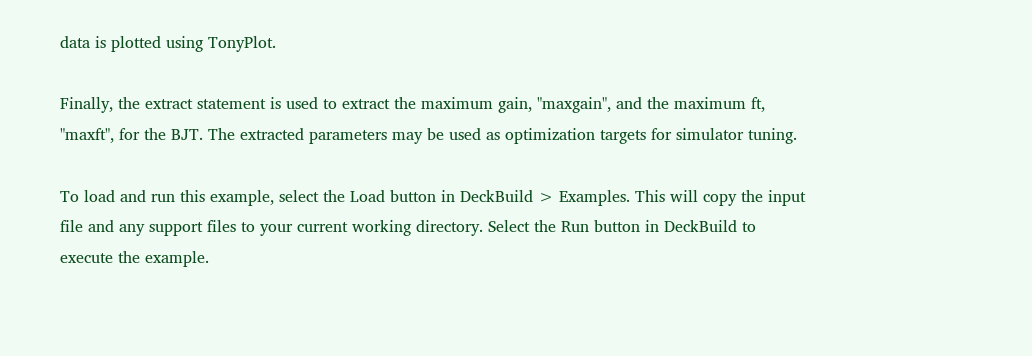data is plotted using TonyPlot.

Finally, the extract statement is used to extract the maximum gain, "maxgain", and the maximum ft, "maxft", for the BJT. The extracted parameters may be used as optimization targets for simulator tuning.

To load and run this example, select the Load button in DeckBuild > Examples. This will copy the input file and any support files to your current working directory. Select the Run button in DeckBuild to execute the example.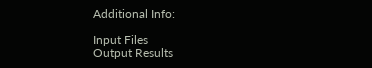Additional Info:

Input Files
Output Results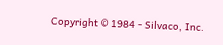Copyright © 1984 - Silvaco, Inc.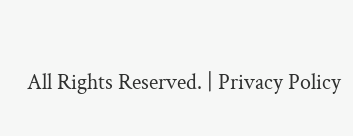All Rights Reserved. | Privacy Policy